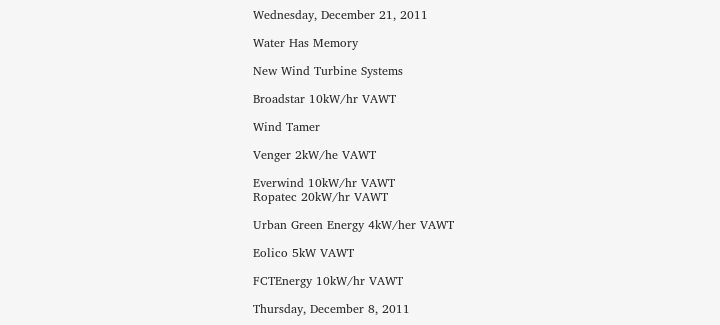Wednesday, December 21, 2011

Water Has Memory

New Wind Turbine Systems

Broadstar 10kW/hr VAWT

Wind Tamer

Venger 2kW/he VAWT

Everwind 10kW/hr VAWT
Ropatec 20kW/hr VAWT

Urban Green Energy 4kW/her VAWT

Eolico 5kW VAWT

FCTEnergy 10kW/hr VAWT

Thursday, December 8, 2011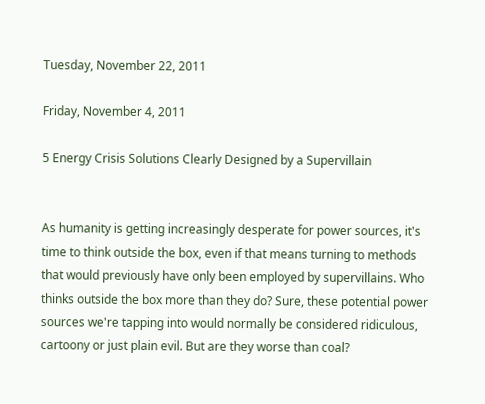Tuesday, November 22, 2011

Friday, November 4, 2011

5 Energy Crisis Solutions Clearly Designed by a Supervillain


As humanity is getting increasingly desperate for power sources, it's time to think outside the box, even if that means turning to methods that would previously have only been employed by supervillains. Who thinks outside the box more than they do? Sure, these potential power sources we're tapping into would normally be considered ridiculous, cartoony or just plain evil. But are they worse than coal?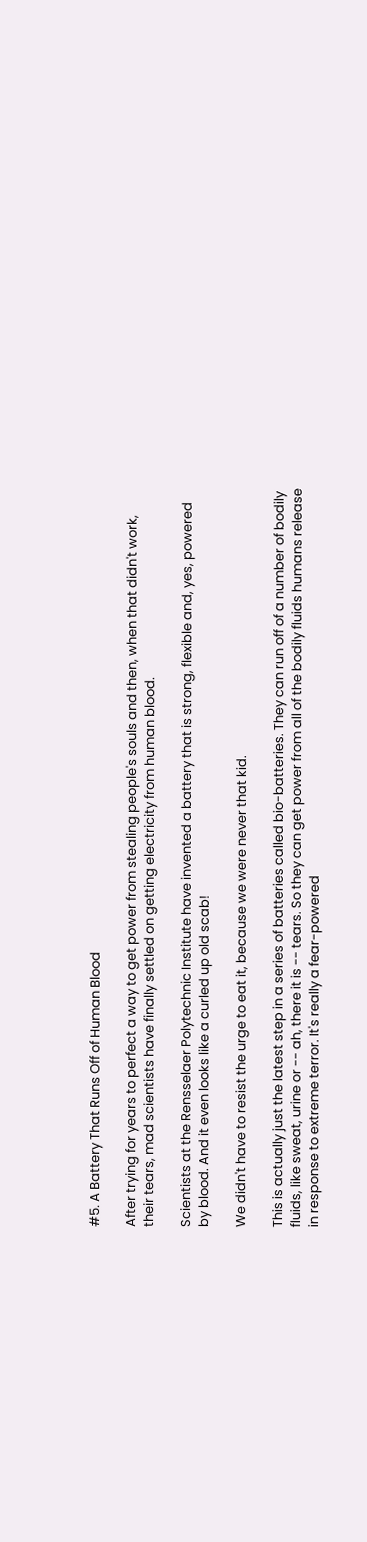#5. A Battery That Runs Off of Human Blood

After trying for years to perfect a way to get power from stealing people's souls and then, when that didn't work, their tears, mad scientists have finally settled on getting electricity from human blood.

Scientists at the Rensselaer Polytechnic Institute have invented a battery that is strong, flexible and, yes, powered by blood. And it even looks like a curled up old scab!

We didn't have to resist the urge to eat it, because we were never that kid.

This is actually just the latest step in a series of batteries called bio-batteries. They can run off of a number of bodily fluids, like sweat, urine or -- ah, there it is -- tears. So they can get power from all of the bodily fluids humans release in response to extreme terror. It's really a fear-powered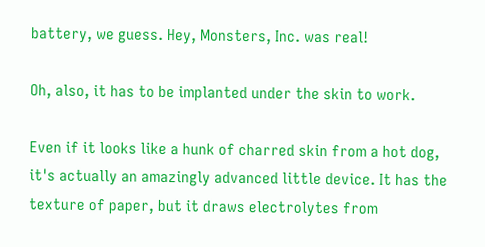battery, we guess. Hey, Monsters, Inc. was real!

Oh, also, it has to be implanted under the skin to work.

Even if it looks like a hunk of charred skin from a hot dog, it's actually an amazingly advanced little device. It has the texture of paper, but it draws electrolytes from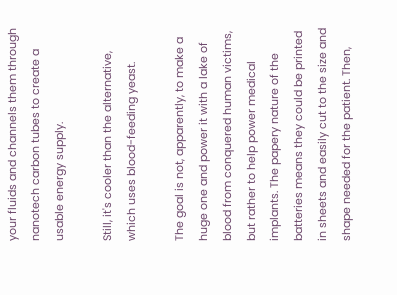your fluids and channels them through nanotech carbon tubes to create a usable energy supply.

Still, it's cooler than the alternative, which uses blood-feeding yeast.

The goal is not, apparently, to make a huge one and power it with a lake of blood from conquered human victims, but rather to help power medical implants. The papery nature of the batteries means they could be printed in sheets and easily cut to the size and shape needed for the patient. Then,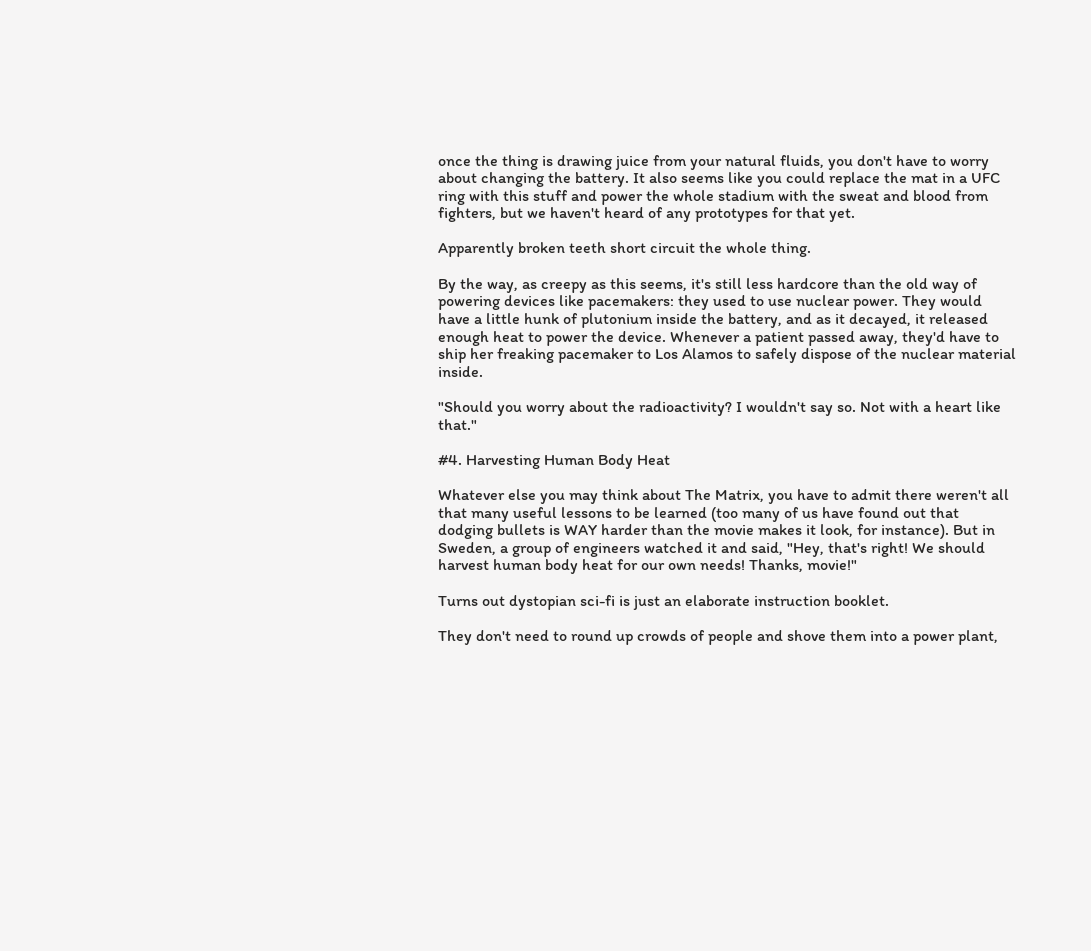once the thing is drawing juice from your natural fluids, you don't have to worry about changing the battery. It also seems like you could replace the mat in a UFC ring with this stuff and power the whole stadium with the sweat and blood from fighters, but we haven't heard of any prototypes for that yet.

Apparently broken teeth short circuit the whole thing.

By the way, as creepy as this seems, it's still less hardcore than the old way of powering devices like pacemakers: they used to use nuclear power. They would have a little hunk of plutonium inside the battery, and as it decayed, it released enough heat to power the device. Whenever a patient passed away, they'd have to ship her freaking pacemaker to Los Alamos to safely dispose of the nuclear material inside.

"Should you worry about the radioactivity? I wouldn't say so. Not with a heart like that."

#4. Harvesting Human Body Heat

Whatever else you may think about The Matrix, you have to admit there weren't all that many useful lessons to be learned (too many of us have found out that dodging bullets is WAY harder than the movie makes it look, for instance). But in Sweden, a group of engineers watched it and said, "Hey, that's right! We should harvest human body heat for our own needs! Thanks, movie!"

Turns out dystopian sci-fi is just an elaborate instruction booklet.

They don't need to round up crowds of people and shove them into a power plant,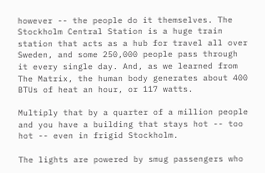however -- the people do it themselves. The Stockholm Central Station is a huge train station that acts as a hub for travel all over Sweden, and some 250,000 people pass through it every single day. And, as we learned from The Matrix, the human body generates about 400 BTUs of heat an hour, or 117 watts.

Multiply that by a quarter of a million people and you have a building that stays hot -- too hot -- even in frigid Stockholm.

The lights are powered by smug passengers who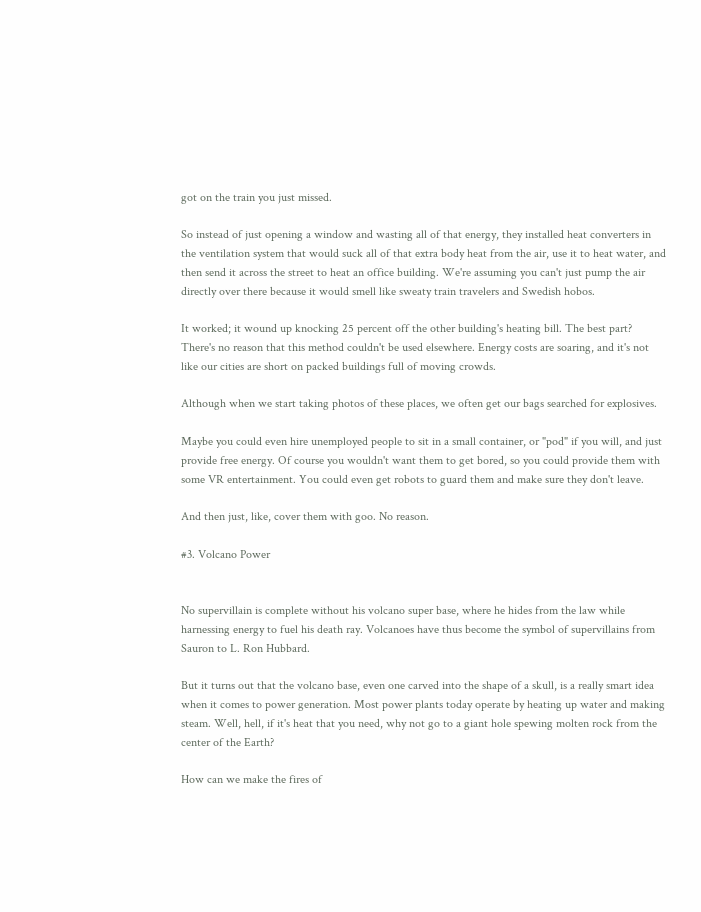got on the train you just missed.

So instead of just opening a window and wasting all of that energy, they installed heat converters in the ventilation system that would suck all of that extra body heat from the air, use it to heat water, and then send it across the street to heat an office building. We're assuming you can't just pump the air directly over there because it would smell like sweaty train travelers and Swedish hobos.

It worked; it wound up knocking 25 percent off the other building's heating bill. The best part? There's no reason that this method couldn't be used elsewhere. Energy costs are soaring, and it's not like our cities are short on packed buildings full of moving crowds.

Although when we start taking photos of these places, we often get our bags searched for explosives.

Maybe you could even hire unemployed people to sit in a small container, or "pod" if you will, and just provide free energy. Of course you wouldn't want them to get bored, so you could provide them with some VR entertainment. You could even get robots to guard them and make sure they don't leave.

And then just, like, cover them with goo. No reason.

#3. Volcano Power


No supervillain is complete without his volcano super base, where he hides from the law while harnessing energy to fuel his death ray. Volcanoes have thus become the symbol of supervillains from Sauron to L. Ron Hubbard.

But it turns out that the volcano base, even one carved into the shape of a skull, is a really smart idea when it comes to power generation. Most power plants today operate by heating up water and making steam. Well, hell, if it's heat that you need, why not go to a giant hole spewing molten rock from the center of the Earth?

How can we make the fires of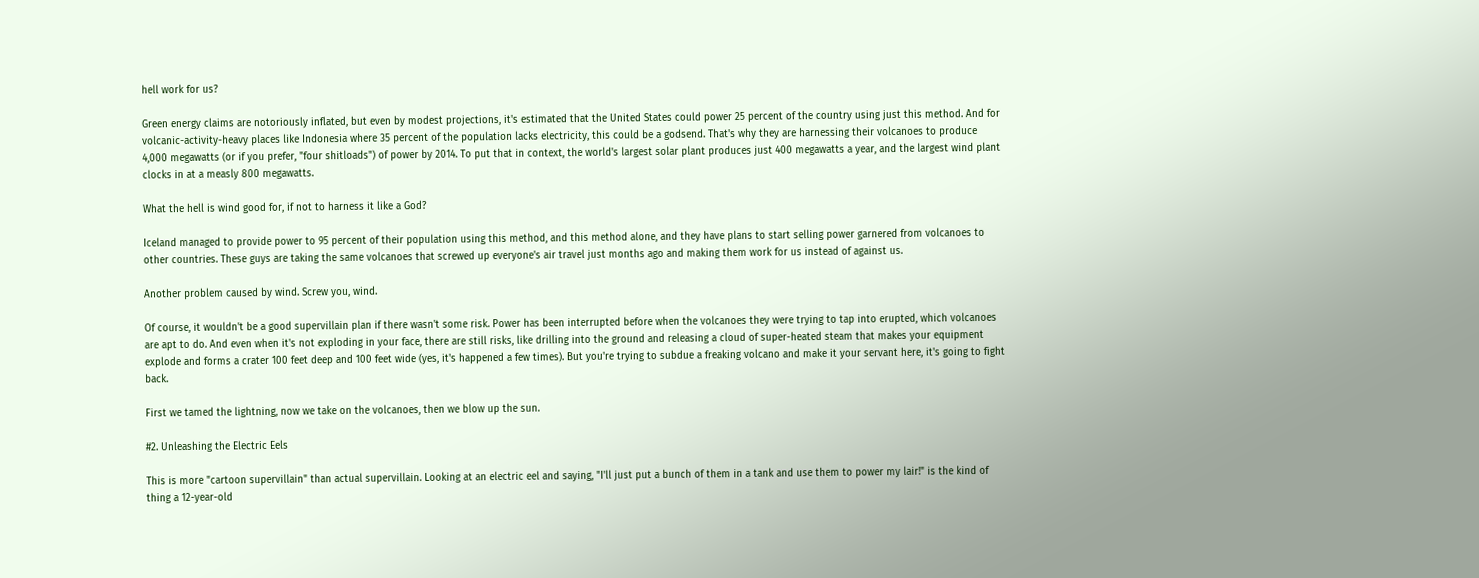hell work for us?

Green energy claims are notoriously inflated, but even by modest projections, it's estimated that the United States could power 25 percent of the country using just this method. And for volcanic-activity-heavy places like Indonesia where 35 percent of the population lacks electricity, this could be a godsend. That's why they are harnessing their volcanoes to produce 4,000 megawatts (or if you prefer, "four shitloads") of power by 2014. To put that in context, the world's largest solar plant produces just 400 megawatts a year, and the largest wind plant clocks in at a measly 800 megawatts.

What the hell is wind good for, if not to harness it like a God?

Iceland managed to provide power to 95 percent of their population using this method, and this method alone, and they have plans to start selling power garnered from volcanoes to other countries. These guys are taking the same volcanoes that screwed up everyone's air travel just months ago and making them work for us instead of against us.

Another problem caused by wind. Screw you, wind.

Of course, it wouldn't be a good supervillain plan if there wasn't some risk. Power has been interrupted before when the volcanoes they were trying to tap into erupted, which volcanoes are apt to do. And even when it's not exploding in your face, there are still risks, like drilling into the ground and releasing a cloud of super-heated steam that makes your equipment explode and forms a crater 100 feet deep and 100 feet wide (yes, it's happened a few times). But you're trying to subdue a freaking volcano and make it your servant here, it's going to fight back.

First we tamed the lightning, now we take on the volcanoes, then we blow up the sun.

#2. Unleashing the Electric Eels

This is more "cartoon supervillain" than actual supervillain. Looking at an electric eel and saying, "I'll just put a bunch of them in a tank and use them to power my lair!" is the kind of thing a 12-year-old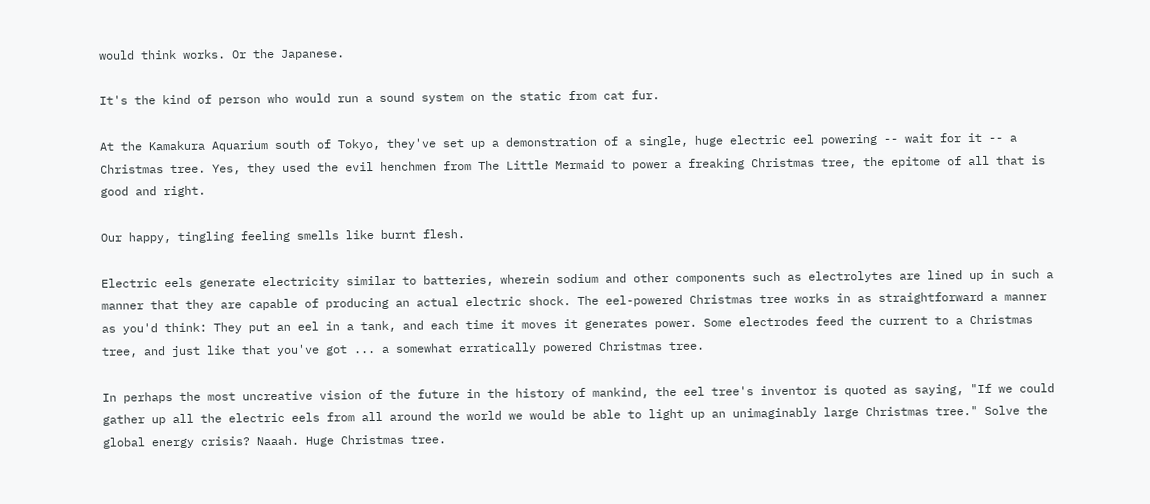would think works. Or the Japanese.

It's the kind of person who would run a sound system on the static from cat fur.

At the Kamakura Aquarium south of Tokyo, they've set up a demonstration of a single, huge electric eel powering -- wait for it -- a Christmas tree. Yes, they used the evil henchmen from The Little Mermaid to power a freaking Christmas tree, the epitome of all that is good and right.

Our happy, tingling feeling smells like burnt flesh.

Electric eels generate electricity similar to batteries, wherein sodium and other components such as electrolytes are lined up in such a manner that they are capable of producing an actual electric shock. The eel-powered Christmas tree works in as straightforward a manner as you'd think: They put an eel in a tank, and each time it moves it generates power. Some electrodes feed the current to a Christmas tree, and just like that you've got ... a somewhat erratically powered Christmas tree.

In perhaps the most uncreative vision of the future in the history of mankind, the eel tree's inventor is quoted as saying, "If we could gather up all the electric eels from all around the world we would be able to light up an unimaginably large Christmas tree." Solve the global energy crisis? Naaah. Huge Christmas tree.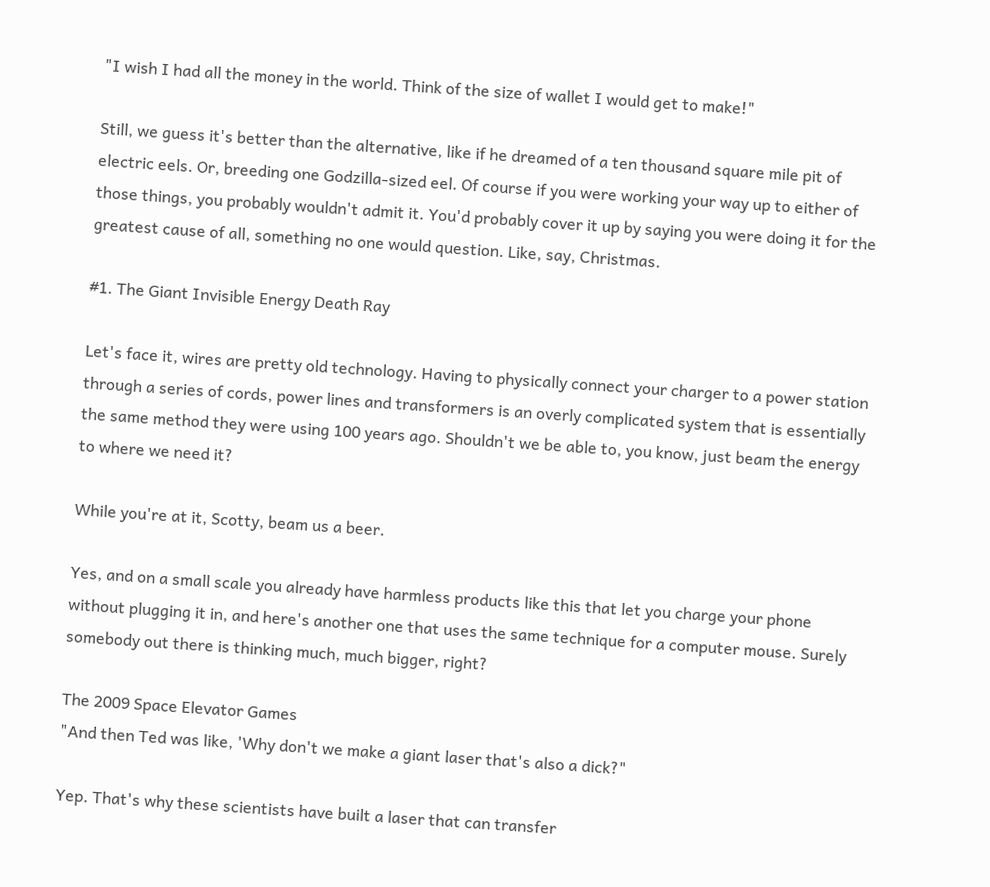"I wish I had all the money in the world. Think of the size of wallet I would get to make!"

Still, we guess it's better than the alternative, like if he dreamed of a ten thousand square mile pit of electric eels. Or, breeding one Godzilla-sized eel. Of course if you were working your way up to either of those things, you probably wouldn't admit it. You'd probably cover it up by saying you were doing it for the greatest cause of all, something no one would question. Like, say, Christmas.

#1. The Giant Invisible Energy Death Ray

Let's face it, wires are pretty old technology. Having to physically connect your charger to a power station through a series of cords, power lines and transformers is an overly complicated system that is essentially the same method they were using 100 years ago. Shouldn't we be able to, you know, just beam the energy to where we need it?

While you're at it, Scotty, beam us a beer.

Yes, and on a small scale you already have harmless products like this that let you charge your phone without plugging it in, and here's another one that uses the same technique for a computer mouse. Surely somebody out there is thinking much, much bigger, right?

The 2009 Space Elevator Games
"And then Ted was like, 'Why don't we make a giant laser that's also a dick?"

Yep. That's why these scientists have built a laser that can transfer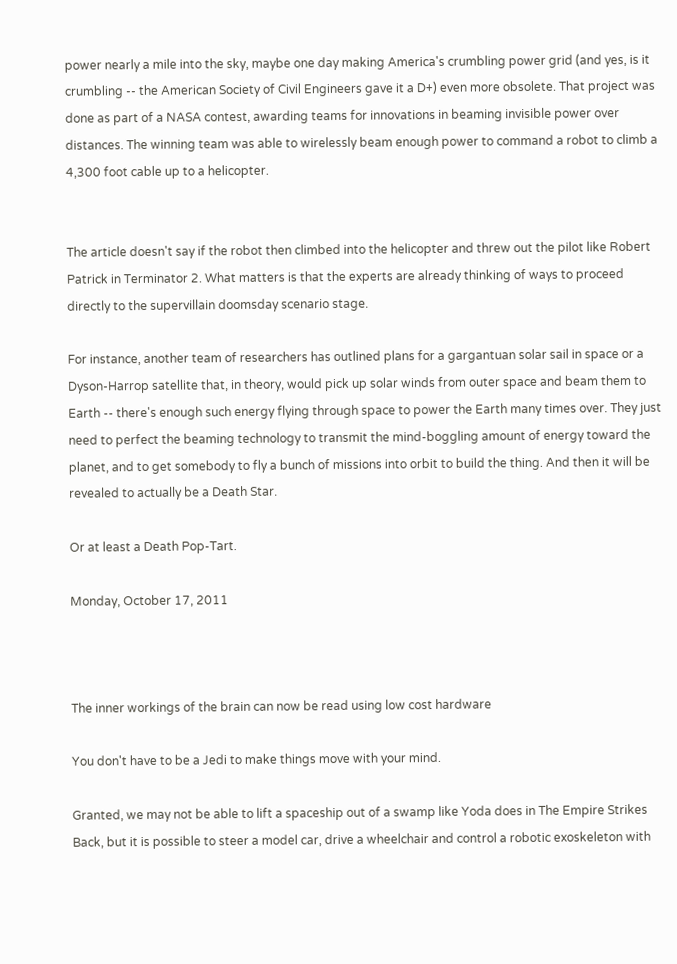power nearly a mile into the sky, maybe one day making America's crumbling power grid (and yes, is it crumbling -- the American Society of Civil Engineers gave it a D+) even more obsolete. That project was done as part of a NASA contest, awarding teams for innovations in beaming invisible power over distances. The winning team was able to wirelessly beam enough power to command a robot to climb a 4,300 foot cable up to a helicopter.


The article doesn't say if the robot then climbed into the helicopter and threw out the pilot like Robert Patrick in Terminator 2. What matters is that the experts are already thinking of ways to proceed directly to the supervillain doomsday scenario stage.

For instance, another team of researchers has outlined plans for a gargantuan solar sail in space or a Dyson-Harrop satellite that, in theory, would pick up solar winds from outer space and beam them to Earth -- there's enough such energy flying through space to power the Earth many times over. They just need to perfect the beaming technology to transmit the mind-boggling amount of energy toward the planet, and to get somebody to fly a bunch of missions into orbit to build the thing. And then it will be revealed to actually be a Death Star.

Or at least a Death Pop-Tart.

Monday, October 17, 2011



The inner workings of the brain can now be read using low cost hardware

You don't have to be a Jedi to make things move with your mind.

Granted, we may not be able to lift a spaceship out of a swamp like Yoda does in The Empire Strikes Back, but it is possible to steer a model car, drive a wheelchair and control a robotic exoskeleton with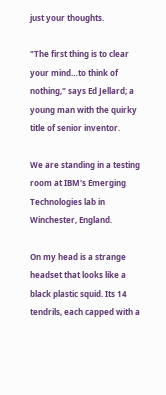just your thoughts.

"The first thing is to clear your mind…to think of nothing," says Ed Jellard; a young man with the quirky title of senior inventor.

We are standing in a testing room at IBM's Emerging Technologies lab in Winchester, England.

On my head is a strange headset that looks like a black plastic squid. Its 14 tendrils, each capped with a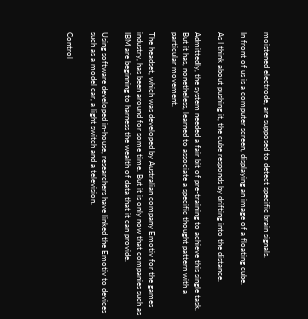moistened electrode, are supposed to detect specific brain signals.

In front of us is a computer screen, displaying an image of a floating cube.

As I think about pushing it, the cube responds by drifting into the distance.

Admittedly, the system needed a fair bit of pre-training to achieve this single task. But it has, nonetheless, learned to associate a specific thought pattern with a particular movement.

The headset, which was developed by Australian company Emotiv for the games industry, has been around for some time. But it is only now that companies such as IBM are beginning to harness the wealth of data that it can provide.

Using software developed in-house, researchers have linked the Emotiv to devices such as a model car, a light switch and a television.

Control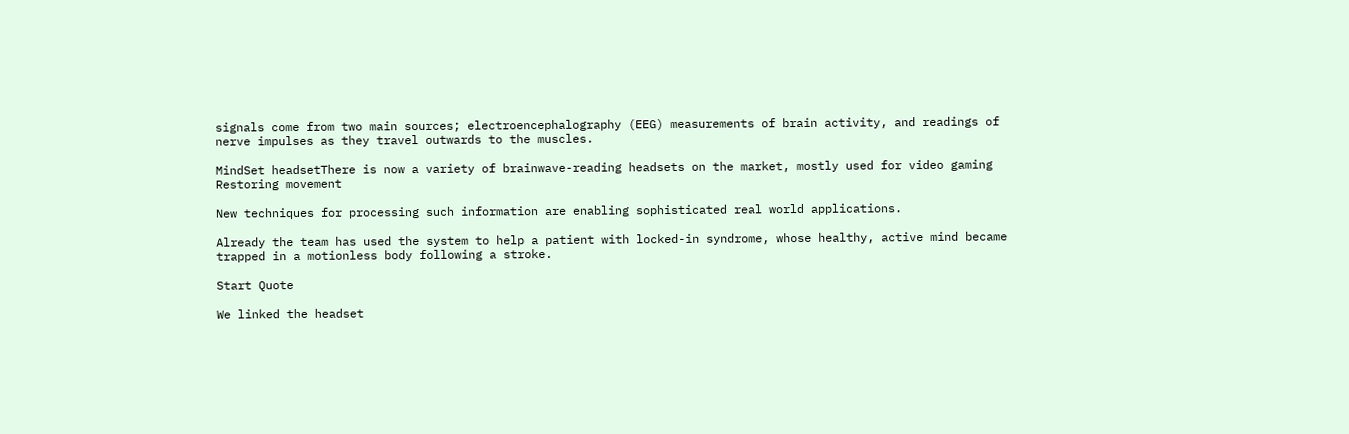signals come from two main sources; electroencephalography (EEG) measurements of brain activity, and readings of nerve impulses as they travel outwards to the muscles.

MindSet headsetThere is now a variety of brainwave-reading headsets on the market, mostly used for video gaming
Restoring movement

New techniques for processing such information are enabling sophisticated real world applications.

Already the team has used the system to help a patient with locked-in syndrome, whose healthy, active mind became trapped in a motionless body following a stroke.

Start Quote

We linked the headset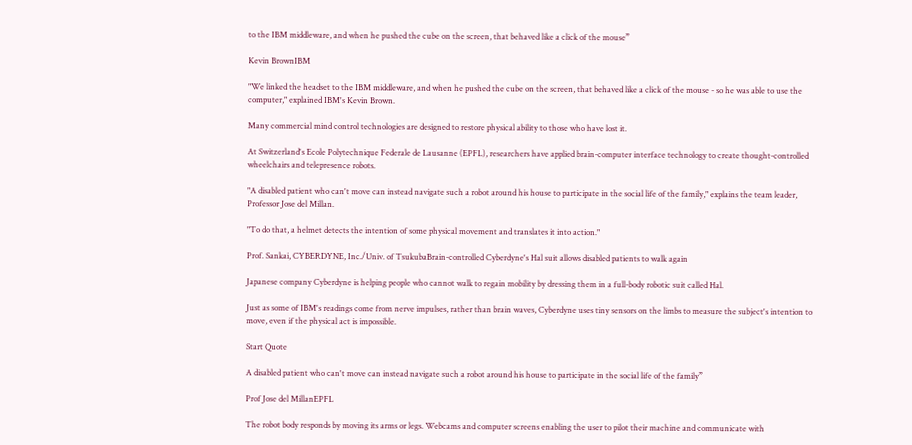to the IBM middleware, and when he pushed the cube on the screen, that behaved like a click of the mouse”

Kevin BrownIBM

"We linked the headset to the IBM middleware, and when he pushed the cube on the screen, that behaved like a click of the mouse - so he was able to use the computer," explained IBM's Kevin Brown.

Many commercial mind control technologies are designed to restore physical ability to those who have lost it.

At Switzerland's Ecole Polytechnique Federale de Lausanne (EPFL), researchers have applied brain-computer interface technology to create thought-controlled wheelchairs and telepresence robots.

"A disabled patient who can't move can instead navigate such a robot around his house to participate in the social life of the family," explains the team leader, Professor Jose del Millan.

"To do that, a helmet detects the intention of some physical movement and translates it into action."

Prof. Sankai, CYBERDYNE, Inc./Univ. of TsukubaBrain-controlled Cyberdyne's Hal suit allows disabled patients to walk again

Japanese company Cyberdyne is helping people who cannot walk to regain mobility by dressing them in a full-body robotic suit called Hal.

Just as some of IBM's readings come from nerve impulses, rather than brain waves, Cyberdyne uses tiny sensors on the limbs to measure the subject's intention to move, even if the physical act is impossible.

Start Quote

A disabled patient who can't move can instead navigate such a robot around his house to participate in the social life of the family”

Prof Jose del MillanEPFL

The robot body responds by moving its arms or legs. Webcams and computer screens enabling the user to pilot their machine and communicate with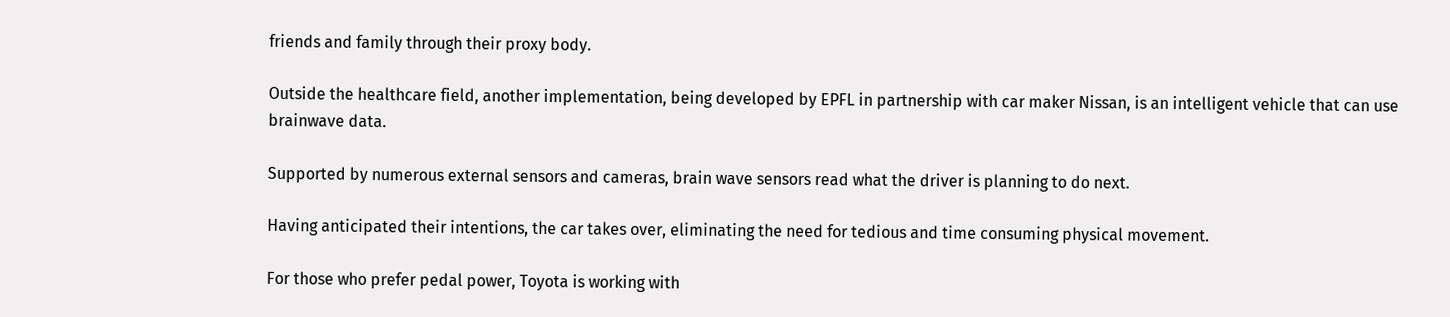friends and family through their proxy body.

Outside the healthcare field, another implementation, being developed by EPFL in partnership with car maker Nissan, is an intelligent vehicle that can use brainwave data.

Supported by numerous external sensors and cameras, brain wave sensors read what the driver is planning to do next.

Having anticipated their intentions, the car takes over, eliminating the need for tedious and time consuming physical movement.

For those who prefer pedal power, Toyota is working with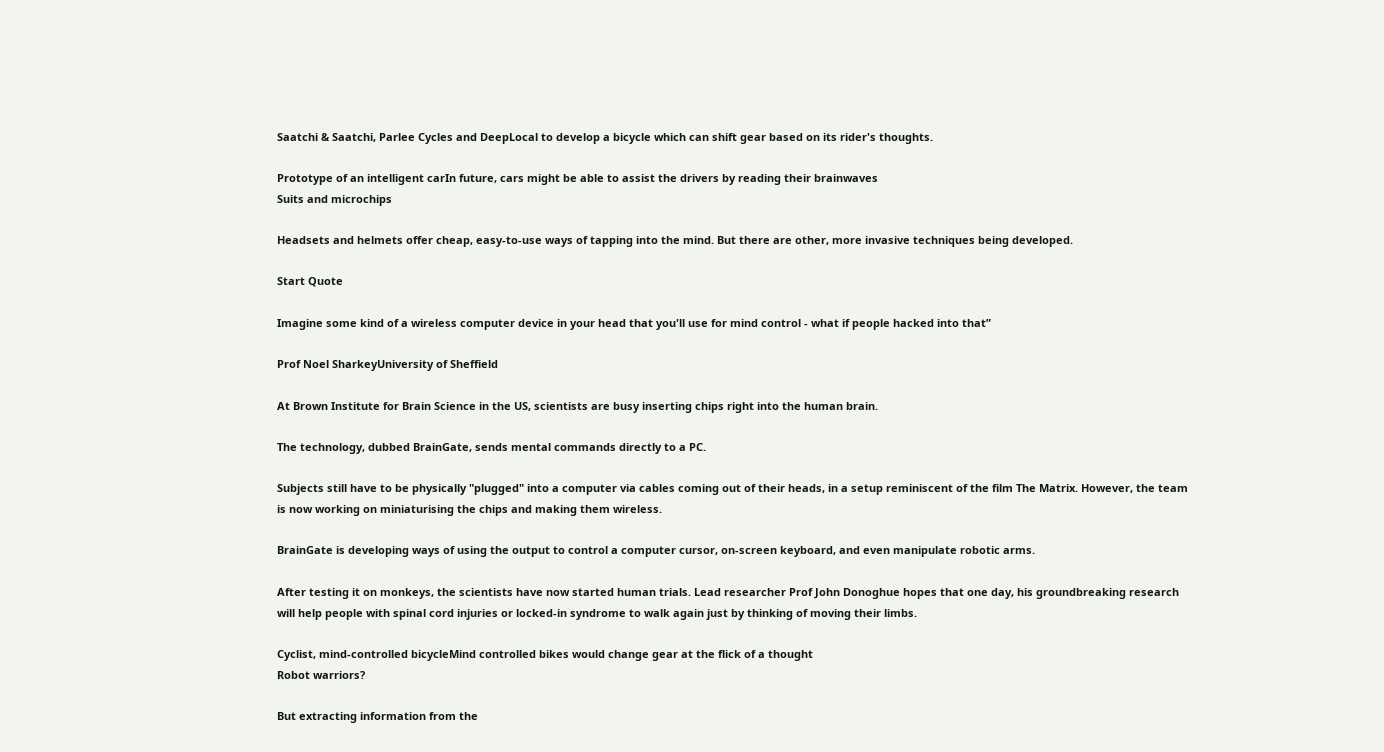Saatchi & Saatchi, Parlee Cycles and DeepLocal to develop a bicycle which can shift gear based on its rider's thoughts.

Prototype of an intelligent carIn future, cars might be able to assist the drivers by reading their brainwaves
Suits and microchips

Headsets and helmets offer cheap, easy-to-use ways of tapping into the mind. But there are other, more invasive techniques being developed.

Start Quote

Imagine some kind of a wireless computer device in your head that you'll use for mind control - what if people hacked into that”

Prof Noel SharkeyUniversity of Sheffield

At Brown Institute for Brain Science in the US, scientists are busy inserting chips right into the human brain.

The technology, dubbed BrainGate, sends mental commands directly to a PC.

Subjects still have to be physically "plugged" into a computer via cables coming out of their heads, in a setup reminiscent of the film The Matrix. However, the team is now working on miniaturising the chips and making them wireless.

BrainGate is developing ways of using the output to control a computer cursor, on-screen keyboard, and even manipulate robotic arms.

After testing it on monkeys, the scientists have now started human trials. Lead researcher Prof John Donoghue hopes that one day, his groundbreaking research will help people with spinal cord injuries or locked-in syndrome to walk again just by thinking of moving their limbs.

Cyclist, mind-controlled bicycleMind controlled bikes would change gear at the flick of a thought
Robot warriors?

But extracting information from the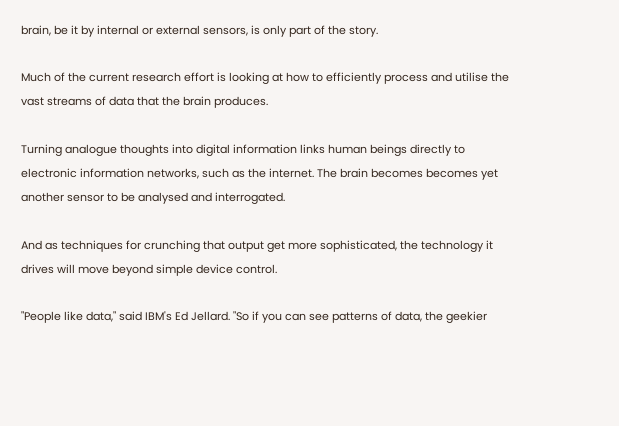brain, be it by internal or external sensors, is only part of the story.

Much of the current research effort is looking at how to efficiently process and utilise the vast streams of data that the brain produces.

Turning analogue thoughts into digital information links human beings directly to electronic information networks, such as the internet. The brain becomes becomes yet another sensor to be analysed and interrogated.

And as techniques for crunching that output get more sophisticated, the technology it drives will move beyond simple device control.

"People like data," said IBM's Ed Jellard. "So if you can see patterns of data, the geekier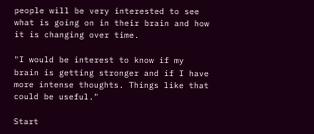people will be very interested to see what is going on in their brain and how it is changing over time.

"I would be interest to know if my brain is getting stronger and if I have more intense thoughts. Things like that could be useful."

Start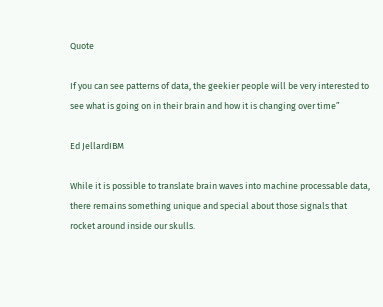Quote

If you can see patterns of data, the geekier people will be very interested to see what is going on in their brain and how it is changing over time”

Ed JellardIBM

While it is possible to translate brain waves into machine processable data, there remains something unique and special about those signals that rocket around inside our skulls.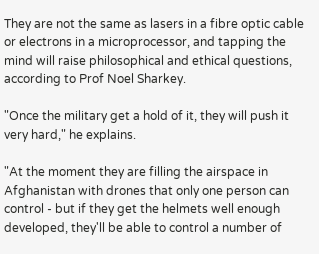They are not the same as lasers in a fibre optic cable or electrons in a microprocessor, and tapping the mind will raise philosophical and ethical questions, according to Prof Noel Sharkey.

"Once the military get a hold of it, they will push it very hard," he explains.

"At the moment they are filling the airspace in Afghanistan with drones that only one person can control - but if they get the helmets well enough developed, they'll be able to control a number of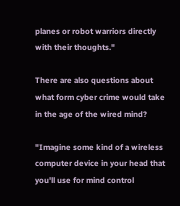planes or robot warriors directly with their thoughts."

There are also questions about what form cyber crime would take in the age of the wired mind?

"Imagine some kind of a wireless computer device in your head that you'll use for mind control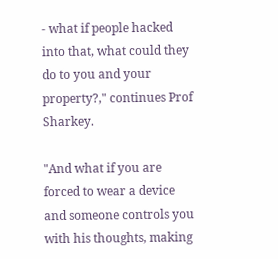- what if people hacked into that, what could they do to you and your property?," continues Prof Sharkey.

"And what if you are forced to wear a device and someone controls you with his thoughts, making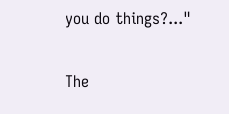you do things?..."

The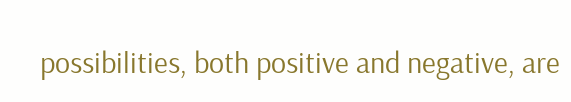possibilities, both positive and negative, are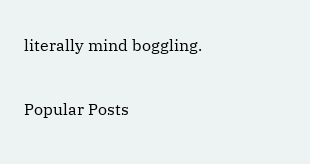literally mind boggling.

Popular Posts